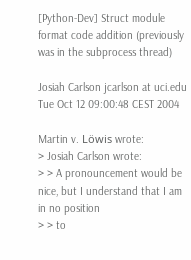[Python-Dev] Struct module format code addition (previously was in the subprocess thread)

Josiah Carlson jcarlson at uci.edu
Tue Oct 12 09:00:48 CEST 2004

Martin v. Löwis wrote:
> Josiah Carlson wrote:
> > A pronouncement would be nice, but I understand that I am in no position
> > to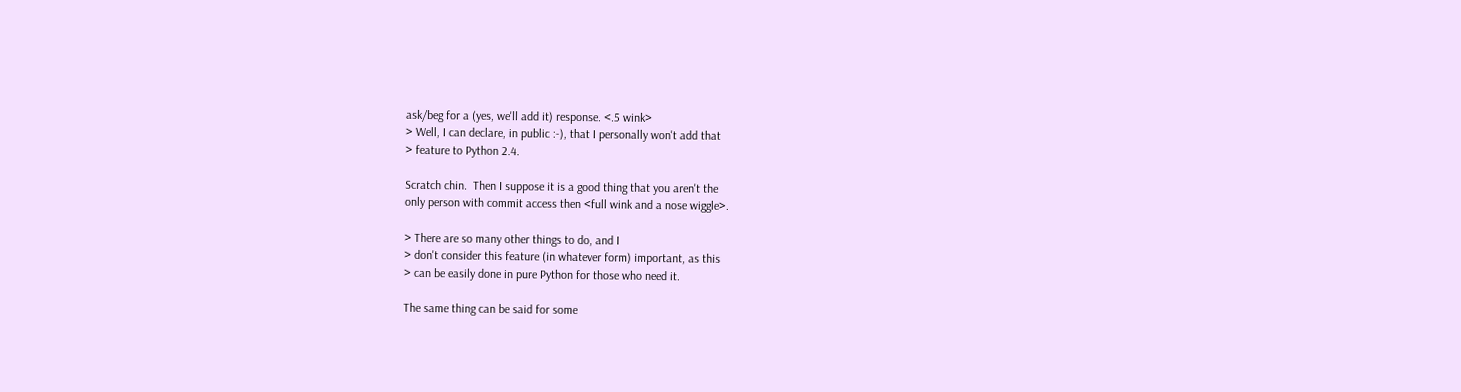ask/beg for a (yes, we'll add it) response. <.5 wink>
> Well, I can declare, in public :-), that I personally won't add that
> feature to Python 2.4.

Scratch chin.  Then I suppose it is a good thing that you aren't the
only person with commit access then <full wink and a nose wiggle>.

> There are so many other things to do, and I
> don't consider this feature (in whatever form) important, as this
> can be easily done in pure Python for those who need it.

The same thing can be said for some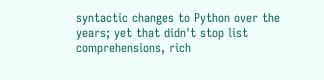syntactic changes to Python over the
years; yet that didn't stop list comprehensions, rich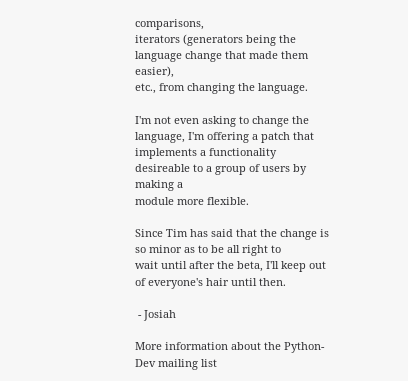comparisons,
iterators (generators being the language change that made them easier),
etc., from changing the language.

I'm not even asking to change the language, I'm offering a patch that
implements a functionality desireable to a group of users by making a
module more flexible.

Since Tim has said that the change is so minor as to be all right to
wait until after the beta, I'll keep out of everyone's hair until then.

 - Josiah

More information about the Python-Dev mailing list